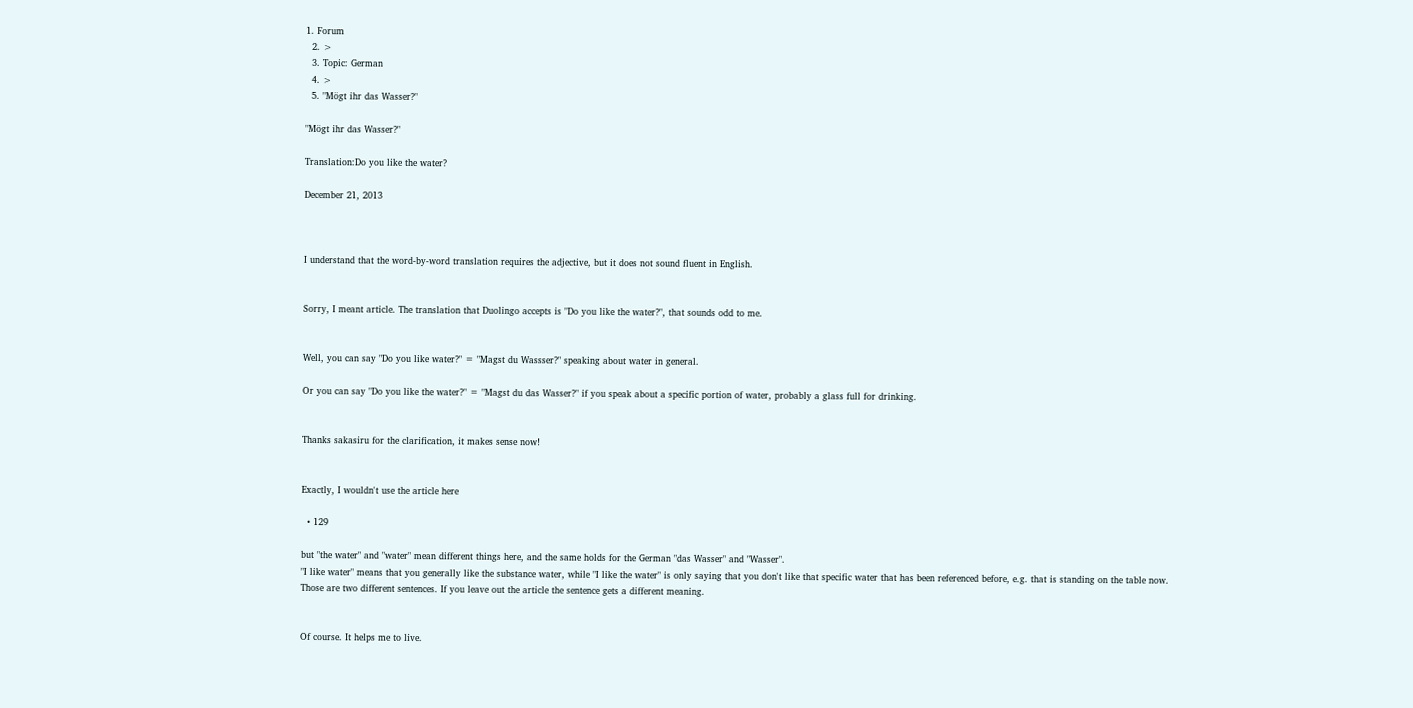1. Forum
  2. >
  3. Topic: German
  4. >
  5. "Mögt ihr das Wasser?"

"Mögt ihr das Wasser?"

Translation:Do you like the water?

December 21, 2013



I understand that the word-by-word translation requires the adjective, but it does not sound fluent in English.


Sorry, I meant article. The translation that Duolingo accepts is "Do you like the water?", that sounds odd to me.


Well, you can say "Do you like water?" = "Magst du Wassser?" speaking about water in general.

Or you can say "Do you like the water?" = "Magst du das Wasser?" if you speak about a specific portion of water, probably a glass full for drinking.


Thanks sakasiru for the clarification, it makes sense now!


Exactly, I wouldn't use the article here

  • 129

but "the water" and "water" mean different things here, and the same holds for the German "das Wasser" and "Wasser".
"I like water" means that you generally like the substance water, while "I like the water" is only saying that you don't like that specific water that has been referenced before, e.g. that is standing on the table now.
Those are two different sentences. If you leave out the article the sentence gets a different meaning.


Of course. It helps me to live.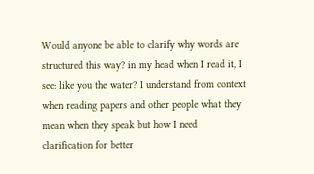Would anyone be able to clarify why words are structured this way? in my head when I read it, I see: like you the water? I understand from context when reading papers and other people what they mean when they speak but how I need clarification for better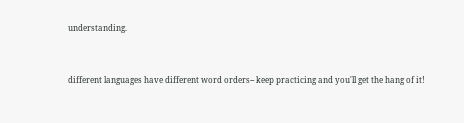understanding.


different languages have different word orders-- keep practicing and you'll get the hang of it!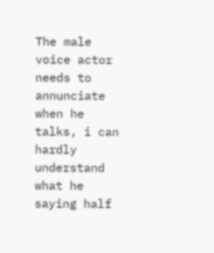The male voice actor needs to annunciate when he talks, i can hardly understand what he saying half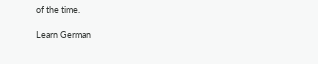of the time.

Learn German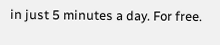in just 5 minutes a day. For free.